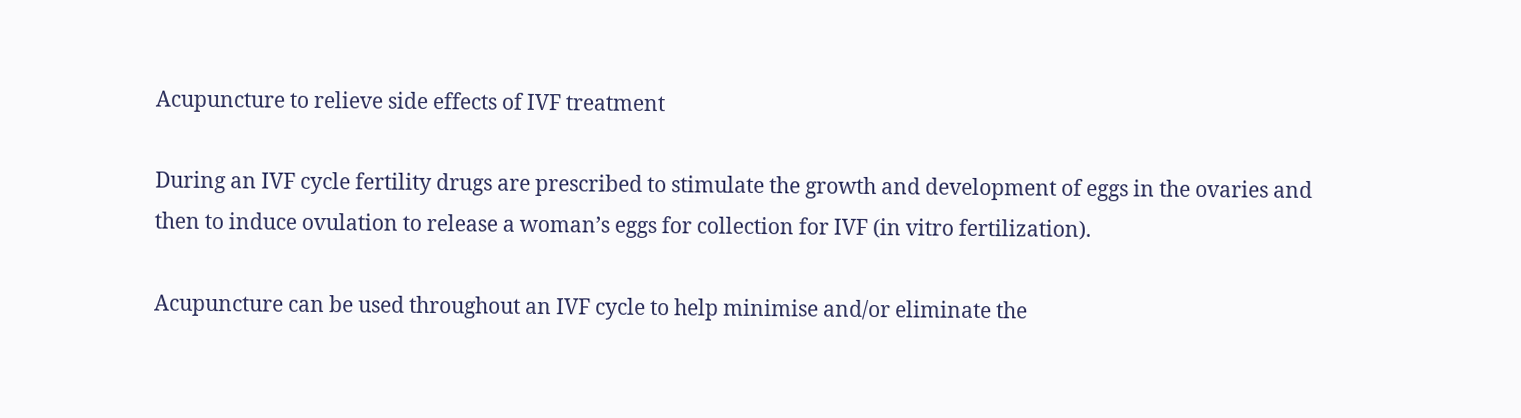Acupuncture to relieve side effects of IVF treatment

During an IVF cycle fertility drugs are prescribed to stimulate the growth and development of eggs in the ovaries and then to induce ovulation to release a woman’s eggs for collection for IVF (in vitro fertilization).

Acupuncture can be used throughout an IVF cycle to help minimise and/or eliminate the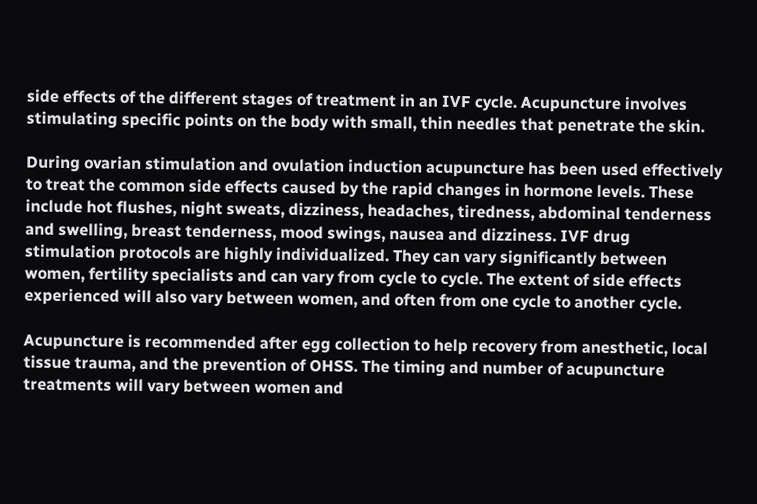side effects of the different stages of treatment in an IVF cycle. Acupuncture involves stimulating specific points on the body with small, thin needles that penetrate the skin.

During ovarian stimulation and ovulation induction acupuncture has been used effectively to treat the common side effects caused by the rapid changes in hormone levels. These include hot flushes, night sweats, dizziness, headaches, tiredness, abdominal tenderness and swelling, breast tenderness, mood swings, nausea and dizziness. IVF drug stimulation protocols are highly individualized. They can vary significantly between women, fertility specialists and can vary from cycle to cycle. The extent of side effects experienced will also vary between women, and often from one cycle to another cycle.

Acupuncture is recommended after egg collection to help recovery from anesthetic, local tissue trauma, and the prevention of OHSS. The timing and number of acupuncture treatments will vary between women and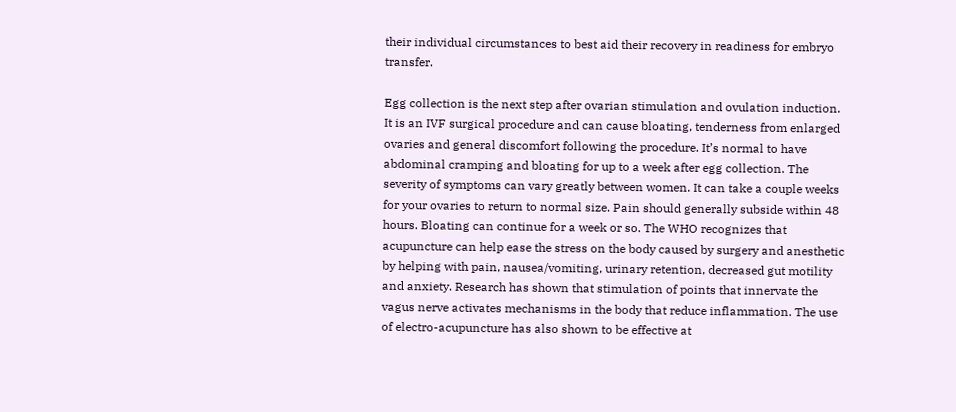their individual circumstances to best aid their recovery in readiness for embryo transfer.

Egg collection is the next step after ovarian stimulation and ovulation induction. It is an IVF surgical procedure and can cause bloating, tenderness from enlarged ovaries and general discomfort following the procedure. It’s normal to have abdominal cramping and bloating for up to a week after egg collection. The severity of symptoms can vary greatly between women. It can take a couple weeks for your ovaries to return to normal size. Pain should generally subside within 48 hours. Bloating can continue for a week or so. The WHO recognizes that acupuncture can help ease the stress on the body caused by surgery and anesthetic by helping with pain, nausea/vomiting, urinary retention, decreased gut motility and anxiety. Research has shown that stimulation of points that innervate the vagus nerve activates mechanisms in the body that reduce inflammation. The use of electro-acupuncture has also shown to be effective at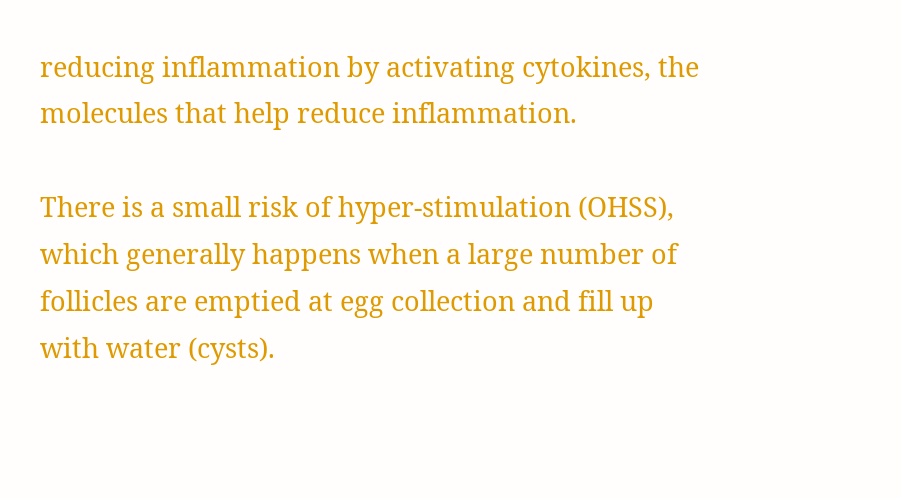reducing inflammation by activating cytokines, the molecules that help reduce inflammation.

There is a small risk of hyper-stimulation (OHSS), which generally happens when a large number of follicles are emptied at egg collection and fill up with water (cysts).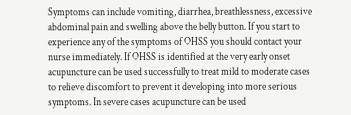Symptoms can include vomiting, diarrhea, breathlessness, excessive abdominal pain and swelling above the belly button. If you start to experience any of the symptoms of OHSS you should contact your nurse immediately. If OHSS is identified at the very early onset acupuncture can be used successfully to treat mild to moderate cases to relieve discomfort to prevent it developing into more serious symptoms. In severe cases acupuncture can be used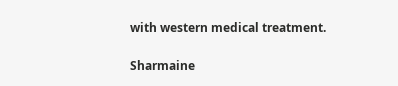with western medical treatment.

Sharmaine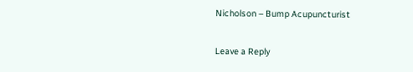Nicholson – Bump Acupuncturist

Leave a Reply